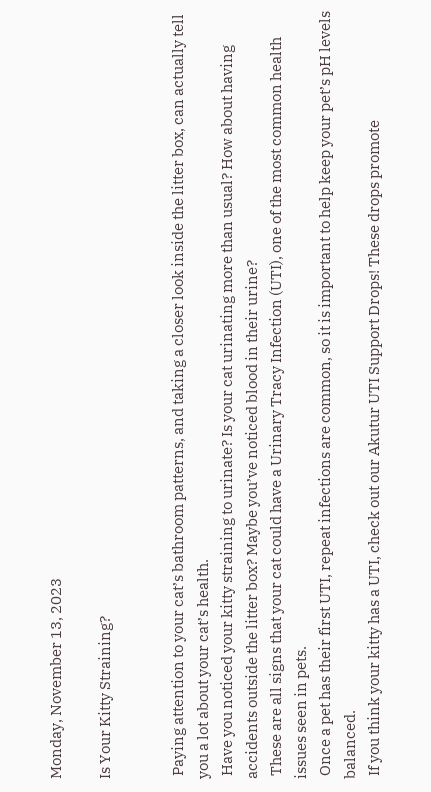Monday, November 13, 2023

Is Your Kitty Straining?


 Paying attention to your cat’s bathroom patterns, and taking a closer look inside the litter box, can actually tell you a lot about your cat’s health.
 Have you noticed your kitty straining to urinate? Is your cat urinating more than usual? How about having accidents outside the litter box? Maybe you’ve noticed blood in their urine?
 These are all signs that your cat could have a Urinary Tracy Infection (UTI), one of the most common health issues seen in pets.
 Once a pet has their first UTI, repeat infections are common, so it is important to help keep your pet’s pH levels balanced.
 If you think your kitty has a UTI, check out our Akutur UTI Support Drops! These drops promote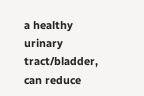a healthy urinary tract/bladder, can reduce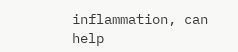inflammation, can help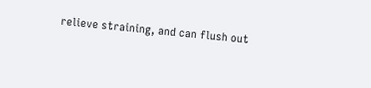relieve straining, and can flush out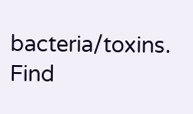bacteria/toxins. Find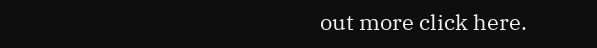out more click here.